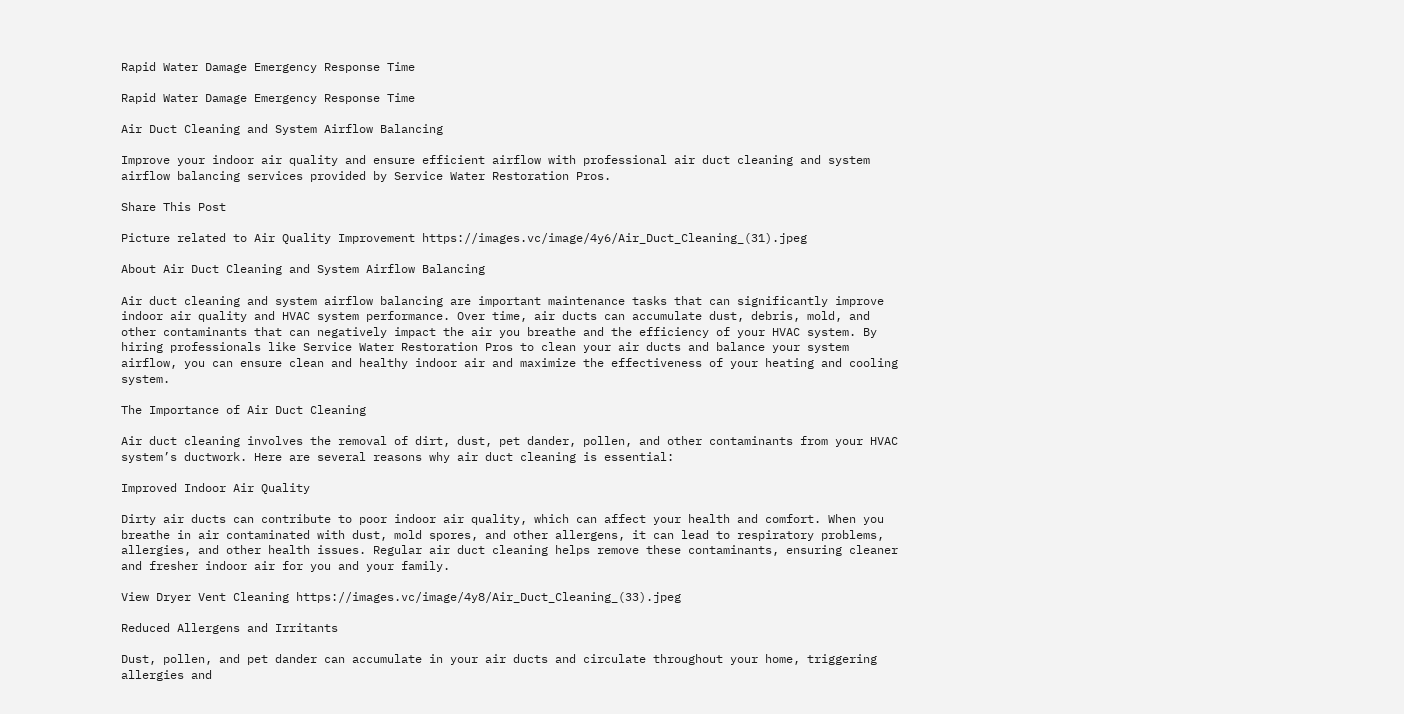Rapid Water Damage Emergency Response Time

Rapid Water Damage Emergency Response Time

Air Duct Cleaning and System Airflow Balancing

Improve your indoor air quality and ensure efficient airflow with professional air duct cleaning and system airflow balancing services provided by Service Water Restoration Pros.

Share This Post

Picture related to Air Quality Improvement https://images.vc/image/4y6/Air_Duct_Cleaning_(31).jpeg

About Air Duct Cleaning and System Airflow Balancing

Air duct cleaning and system airflow balancing are important maintenance tasks that can significantly improve indoor air quality and HVAC system performance. Over time, air ducts can accumulate dust, debris, mold, and other contaminants that can negatively impact the air you breathe and the efficiency of your HVAC system. By hiring professionals like Service Water Restoration Pros to clean your air ducts and balance your system airflow, you can ensure clean and healthy indoor air and maximize the effectiveness of your heating and cooling system.

The Importance of Air Duct Cleaning

Air duct cleaning involves the removal of dirt, dust, pet dander, pollen, and other contaminants from your HVAC system’s ductwork. Here are several reasons why air duct cleaning is essential:

Improved Indoor Air Quality

Dirty air ducts can contribute to poor indoor air quality, which can affect your health and comfort. When you breathe in air contaminated with dust, mold spores, and other allergens, it can lead to respiratory problems, allergies, and other health issues. Regular air duct cleaning helps remove these contaminants, ensuring cleaner and fresher indoor air for you and your family.

View Dryer Vent Cleaning https://images.vc/image/4y8/Air_Duct_Cleaning_(33).jpeg

Reduced Allergens and Irritants

Dust, pollen, and pet dander can accumulate in your air ducts and circulate throughout your home, triggering allergies and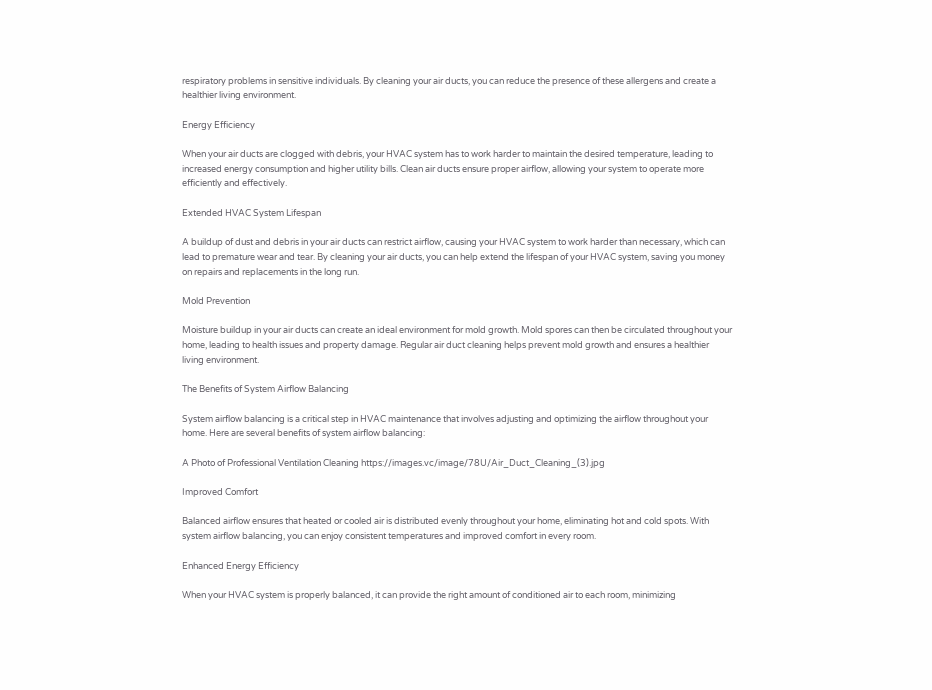respiratory problems in sensitive individuals. By cleaning your air ducts, you can reduce the presence of these allergens and create a healthier living environment.

Energy Efficiency

When your air ducts are clogged with debris, your HVAC system has to work harder to maintain the desired temperature, leading to increased energy consumption and higher utility bills. Clean air ducts ensure proper airflow, allowing your system to operate more efficiently and effectively.

Extended HVAC System Lifespan

A buildup of dust and debris in your air ducts can restrict airflow, causing your HVAC system to work harder than necessary, which can lead to premature wear and tear. By cleaning your air ducts, you can help extend the lifespan of your HVAC system, saving you money on repairs and replacements in the long run.

Mold Prevention

Moisture buildup in your air ducts can create an ideal environment for mold growth. Mold spores can then be circulated throughout your home, leading to health issues and property damage. Regular air duct cleaning helps prevent mold growth and ensures a healthier living environment.

The Benefits of System Airflow Balancing

System airflow balancing is a critical step in HVAC maintenance that involves adjusting and optimizing the airflow throughout your home. Here are several benefits of system airflow balancing:

A Photo of Professional Ventilation Cleaning https://images.vc/image/78U/Air_Duct_Cleaning_(3).jpg

Improved Comfort

Balanced airflow ensures that heated or cooled air is distributed evenly throughout your home, eliminating hot and cold spots. With system airflow balancing, you can enjoy consistent temperatures and improved comfort in every room.

Enhanced Energy Efficiency

When your HVAC system is properly balanced, it can provide the right amount of conditioned air to each room, minimizing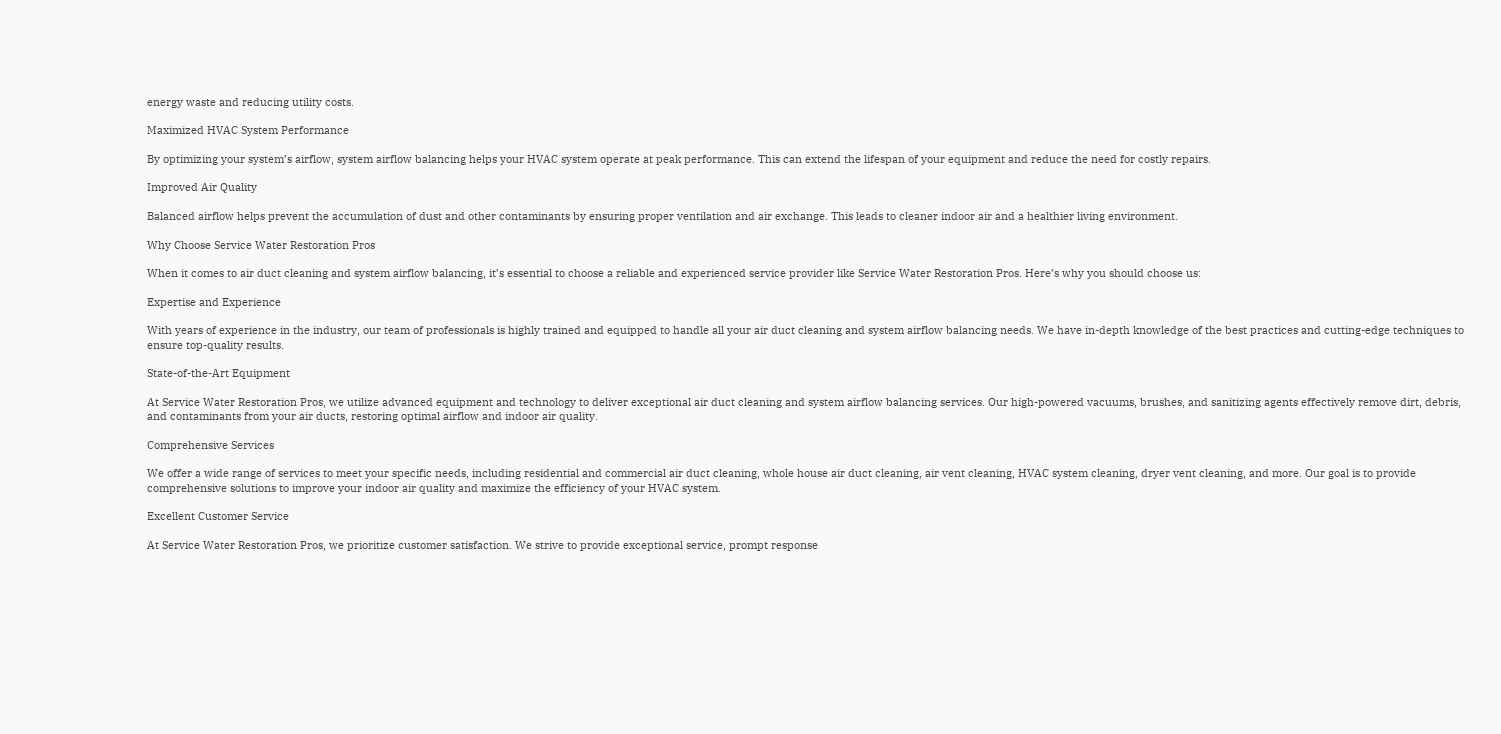energy waste and reducing utility costs.

Maximized HVAC System Performance

By optimizing your system’s airflow, system airflow balancing helps your HVAC system operate at peak performance. This can extend the lifespan of your equipment and reduce the need for costly repairs.

Improved Air Quality

Balanced airflow helps prevent the accumulation of dust and other contaminants by ensuring proper ventilation and air exchange. This leads to cleaner indoor air and a healthier living environment.

Why Choose Service Water Restoration Pros

When it comes to air duct cleaning and system airflow balancing, it’s essential to choose a reliable and experienced service provider like Service Water Restoration Pros. Here’s why you should choose us:

Expertise and Experience

With years of experience in the industry, our team of professionals is highly trained and equipped to handle all your air duct cleaning and system airflow balancing needs. We have in-depth knowledge of the best practices and cutting-edge techniques to ensure top-quality results.

State-of-the-Art Equipment

At Service Water Restoration Pros, we utilize advanced equipment and technology to deliver exceptional air duct cleaning and system airflow balancing services. Our high-powered vacuums, brushes, and sanitizing agents effectively remove dirt, debris, and contaminants from your air ducts, restoring optimal airflow and indoor air quality.

Comprehensive Services

We offer a wide range of services to meet your specific needs, including residential and commercial air duct cleaning, whole house air duct cleaning, air vent cleaning, HVAC system cleaning, dryer vent cleaning, and more. Our goal is to provide comprehensive solutions to improve your indoor air quality and maximize the efficiency of your HVAC system.

Excellent Customer Service

At Service Water Restoration Pros, we prioritize customer satisfaction. We strive to provide exceptional service, prompt response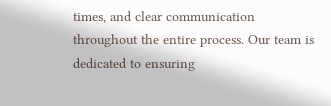times, and clear communication throughout the entire process. Our team is dedicated to ensuring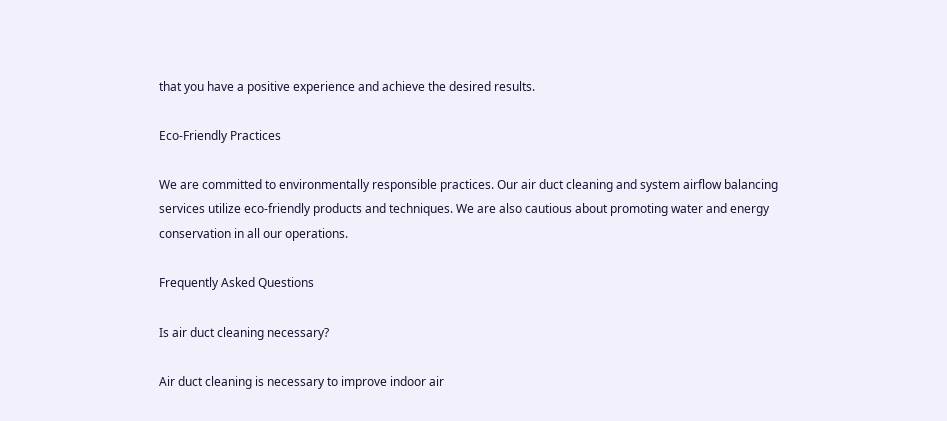that you have a positive experience and achieve the desired results.

Eco-Friendly Practices

We are committed to environmentally responsible practices. Our air duct cleaning and system airflow balancing services utilize eco-friendly products and techniques. We are also cautious about promoting water and energy conservation in all our operations.

Frequently Asked Questions

Is air duct cleaning necessary?

Air duct cleaning is necessary to improve indoor air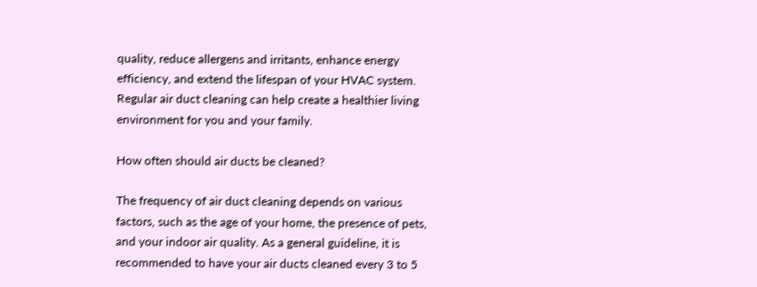quality, reduce allergens and irritants, enhance energy efficiency, and extend the lifespan of your HVAC system. Regular air duct cleaning can help create a healthier living environment for you and your family.

How often should air ducts be cleaned?

The frequency of air duct cleaning depends on various factors, such as the age of your home, the presence of pets, and your indoor air quality. As a general guideline, it is recommended to have your air ducts cleaned every 3 to 5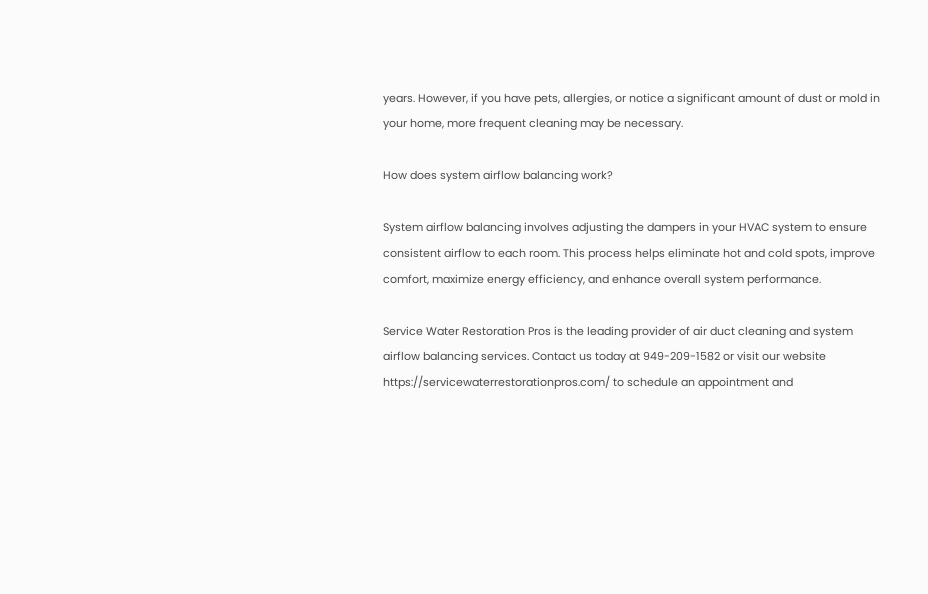years. However, if you have pets, allergies, or notice a significant amount of dust or mold in your home, more frequent cleaning may be necessary.

How does system airflow balancing work?

System airflow balancing involves adjusting the dampers in your HVAC system to ensure consistent airflow to each room. This process helps eliminate hot and cold spots, improve comfort, maximize energy efficiency, and enhance overall system performance.

Service Water Restoration Pros is the leading provider of air duct cleaning and system airflow balancing services. Contact us today at 949-209-1582 or visit our website https://servicewaterrestorationpros.com/ to schedule an appointment and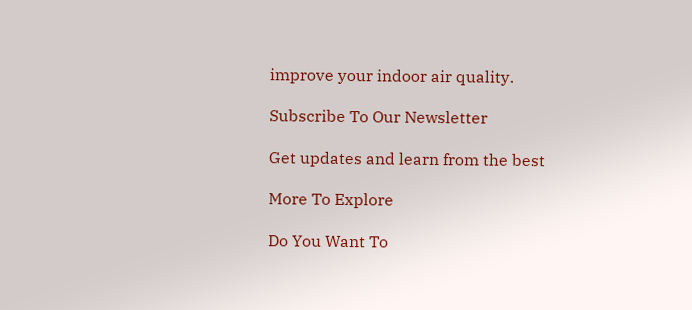improve your indoor air quality.

Subscribe To Our Newsletter

Get updates and learn from the best

More To Explore

Do You Want To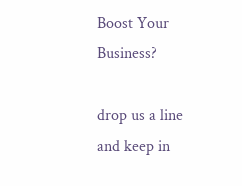Boost Your Business?

drop us a line and keep in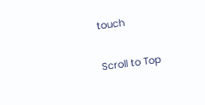touch

Scroll to Top